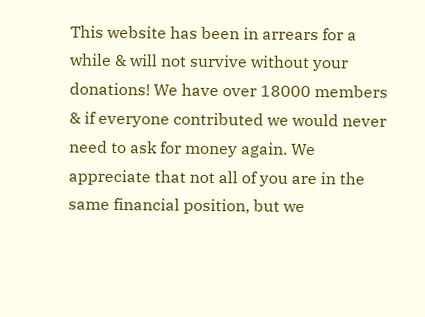This website has been in arrears for a while & will not survive without your donations! We have over 18000 members & if everyone contributed we would never need to ask for money again. We appreciate that not all of you are in the same financial position, but we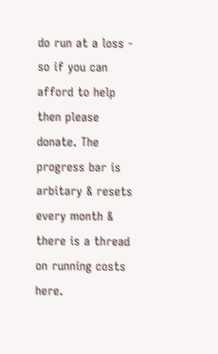do run at a loss - so if you can afford to help then please donate. The progress bar is arbitary & resets every month & there is a thread on running costs here.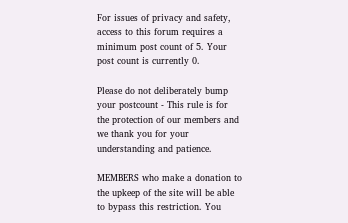For issues of privacy and safety, access to this forum requires a minimum post count of 5. Your post count is currently 0.

Please do not deliberately bump your postcount - This rule is for the protection of our members and we thank you for your understanding and patience.

MEMBERS who make a donation to the upkeep of the site will be able to bypass this restriction. You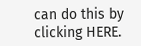can do this by clicking HERE.